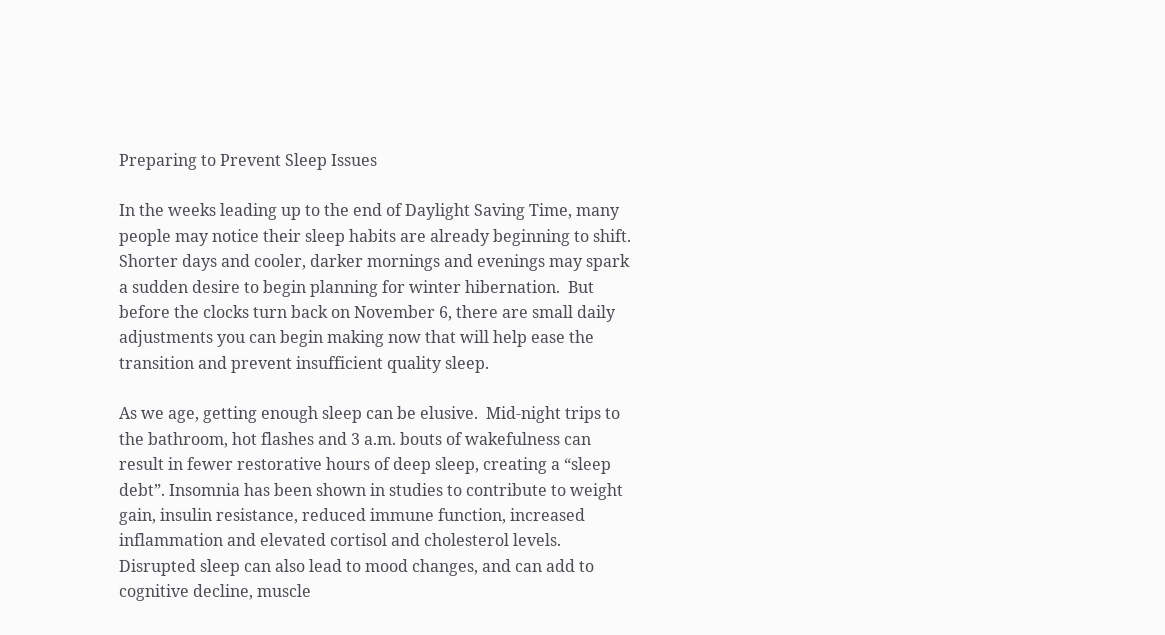Preparing to Prevent Sleep Issues

In the weeks leading up to the end of Daylight Saving Time, many people may notice their sleep habits are already beginning to shift.  Shorter days and cooler, darker mornings and evenings may spark a sudden desire to begin planning for winter hibernation.  But before the clocks turn back on November 6, there are small daily adjustments you can begin making now that will help ease the transition and prevent insufficient quality sleep.

As we age, getting enough sleep can be elusive.  Mid-night trips to the bathroom, hot flashes and 3 a.m. bouts of wakefulness can result in fewer restorative hours of deep sleep, creating a “sleep debt”. Insomnia has been shown in studies to contribute to weight gain, insulin resistance, reduced immune function, increased inflammation and elevated cortisol and cholesterol levels.   Disrupted sleep can also lead to mood changes, and can add to cognitive decline, muscle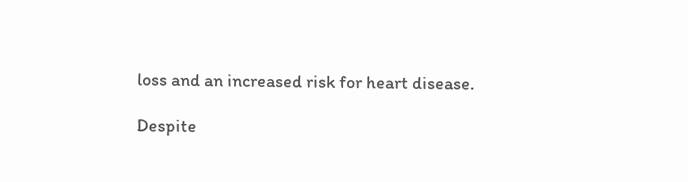loss and an increased risk for heart disease.

Despite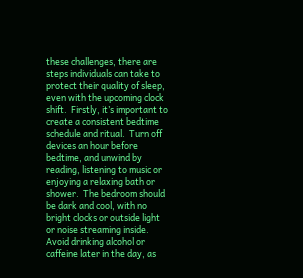these challenges, there are steps individuals can take to protect their quality of sleep, even with the upcoming clock shift.  Firstly, it’s important to create a consistent bedtime schedule and ritual.  Turn off devices an hour before bedtime, and unwind by reading, listening to music or enjoying a relaxing bath or shower.  The bedroom should be dark and cool, with no bright clocks or outside light or noise streaming inside. Avoid drinking alcohol or caffeine later in the day, as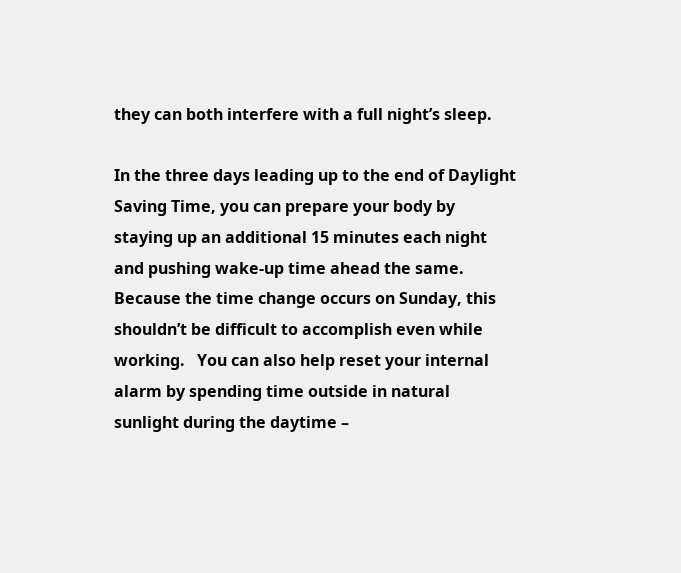they can both interfere with a full night’s sleep.

In the three days leading up to the end of Daylight Saving Time, you can prepare your body by staying up an additional 15 minutes each night and pushing wake-up time ahead the same.  Because the time change occurs on Sunday, this shouldn’t be difficult to accomplish even while working.   You can also help reset your internal alarm by spending time outside in natural sunlight during the daytime –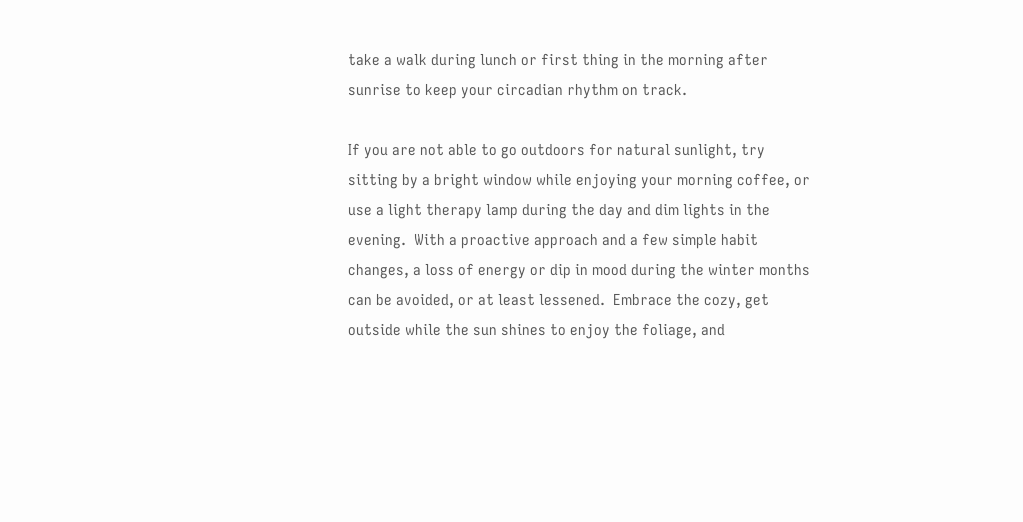take a walk during lunch or first thing in the morning after sunrise to keep your circadian rhythm on track.

If you are not able to go outdoors for natural sunlight, try sitting by a bright window while enjoying your morning coffee, or use a light therapy lamp during the day and dim lights in the evening.  With a proactive approach and a few simple habit changes, a loss of energy or dip in mood during the winter months can be avoided, or at least lessened.  Embrace the cozy, get outside while the sun shines to enjoy the foliage, and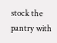stock the pantry with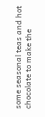some seasonal teas and hot chocolate to make the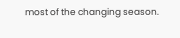most of the changing season.